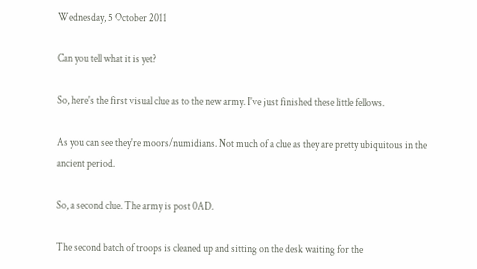Wednesday, 5 October 2011

Can you tell what it is yet?

So, here's the first visual clue as to the new army. I've just finished these little fellows.

As you can see they're moors/numidians. Not much of a clue as they are pretty ubiquitous in the ancient period.

So, a second clue. The army is post 0AD.

The second batch of troops is cleaned up and sitting on the desk waiting for the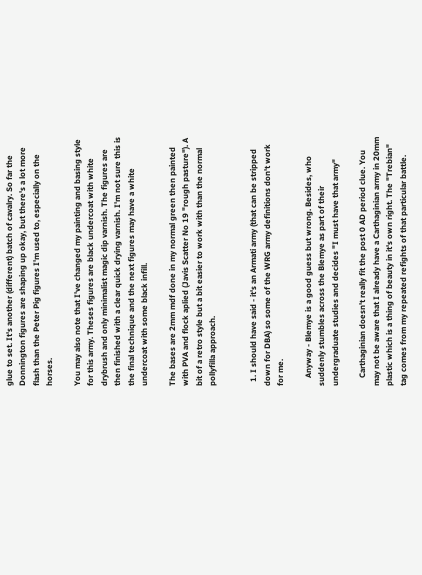glue to set. It's another (different) batch of cavalry. So far the Donnington figures are shaping up okay, but there's a lot more flash than the Peter Pig figures I'm used to, especially on the horses.

You may also note that I've changed my painting and basing style for this army. Theses figures are black undercoat with white drybrush and only minimalist magic dip varnish. The figures are then finished with a clear quick drying varnish. I'm not sure this is the final technique and the next figures may have a white undercoat with some black infill.

The bases are 2mm mdf done in my normal green then painted with PVA and flock aplied (Javis Scatter No 19 "rough pasture"). A bit of a retro style but a bit easier to work with than the normal pollyfilla approach.


  1. I should have said - it's an Armati army (that can be stripped down for DBA) so some of the WRG army definitions don't work for me.

    Anyway - Blemye is a good guess but wrong. Besides, who suddenly stumbles across the Blemye as part of their undergraduate studies and decides "I must have that army"

    Carthaginian doesn't really fit the post 0 AD period clue. You may not be aware that I already have a Carthaginian army in 20mm plastic which is a thing of beauty in it's own right. The "Trebian" tag comes from my repeated refights of that particular battle.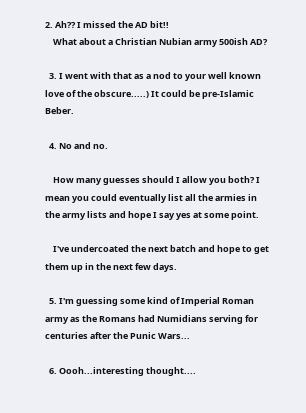2. Ah?? I missed the AD bit!!
    What about a Christian Nubian army 500ish AD?

  3. I went with that as a nod to your well known love of the obscure.....) It could be pre-Islamic Beber.

  4. No and no.

    How many guesses should I allow you both? I mean you could eventually list all the armies in the army lists and hope I say yes at some point.

    I've undercoated the next batch and hope to get them up in the next few days.

  5. I'm guessing some kind of Imperial Roman army as the Romans had Numidians serving for centuries after the Punic Wars...

  6. Oooh...interesting thought....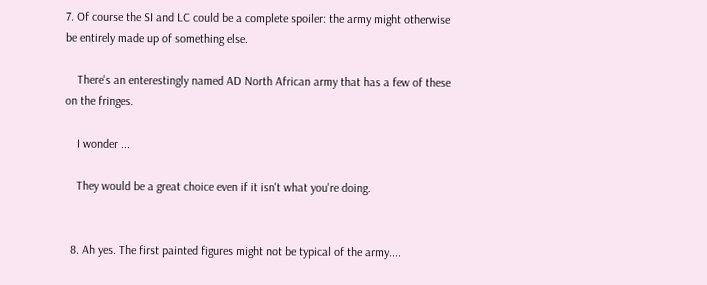7. Of course the SI and LC could be a complete spoiler: the army might otherwise be entirely made up of something else.

    There's an enterestingly named AD North African army that has a few of these on the fringes.

    I wonder ...

    They would be a great choice even if it isn't what you're doing.


  8. Ah yes. The first painted figures might not be typical of the army....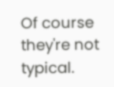Of course they're not typical.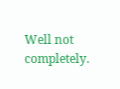Well not completely.